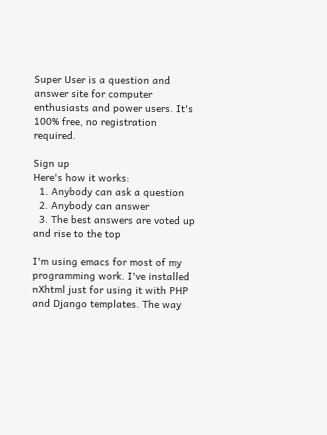Super User is a question and answer site for computer enthusiasts and power users. It's 100% free, no registration required.

Sign up
Here's how it works:
  1. Anybody can ask a question
  2. Anybody can answer
  3. The best answers are voted up and rise to the top

I'm using emacs for most of my programming work. I've installed nXhtml just for using it with PHP and Django templates. The way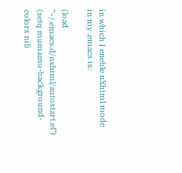in which I eneble nXhtml mode in my .emacs is:

(load "~/.emacs.d/nxhtml/autostart.el")
(setq mumamo-background-colors nil)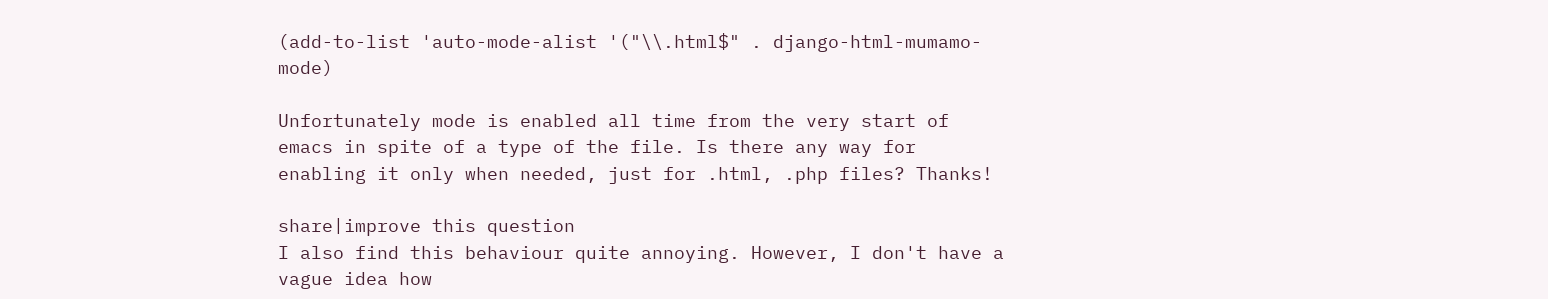(add-to-list 'auto-mode-alist '("\\.html$" . django-html-mumamo-mode)

Unfortunately mode is enabled all time from the very start of emacs in spite of a type of the file. Is there any way for enabling it only when needed, just for .html, .php files? Thanks!

share|improve this question
I also find this behaviour quite annoying. However, I don't have a vague idea how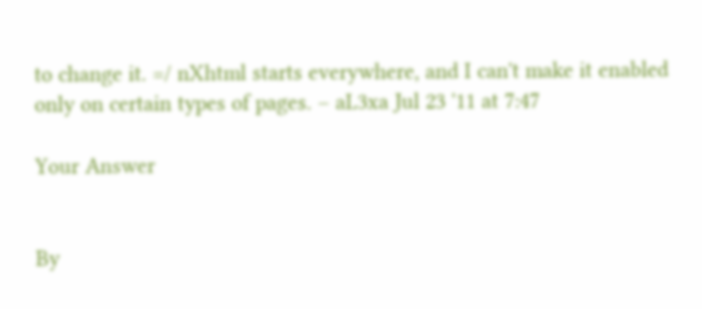to change it. =/ nXhtml starts everywhere, and I can't make it enabled only on certain types of pages. – aL3xa Jul 23 '11 at 7:47

Your Answer


By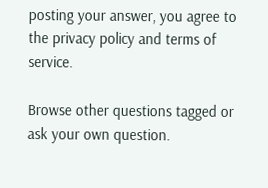posting your answer, you agree to the privacy policy and terms of service.

Browse other questions tagged or ask your own question.